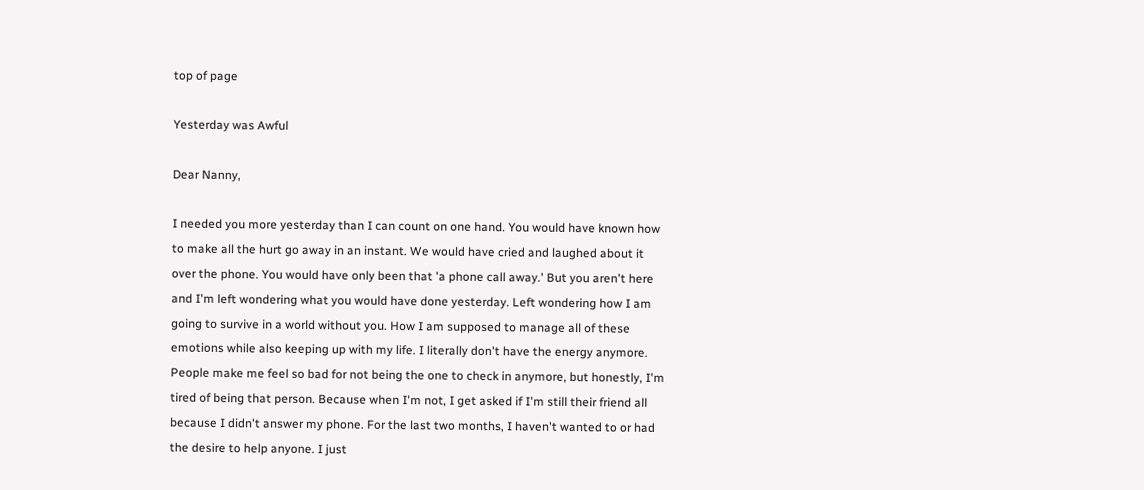top of page

Yesterday was Awful

Dear Nanny,

I needed you more yesterday than I can count on one hand. You would have known how to make all the hurt go away in an instant. We would have cried and laughed about it over the phone. You would have only been that 'a phone call away.' But you aren't here and I'm left wondering what you would have done yesterday. Left wondering how I am going to survive in a world without you. How I am supposed to manage all of these emotions while also keeping up with my life. I literally don't have the energy anymore. People make me feel so bad for not being the one to check in anymore, but honestly, I'm tired of being that person. Because when I'm not, I get asked if I'm still their friend all because I didn't answer my phone. For the last two months, I haven't wanted to or had the desire to help anyone. I just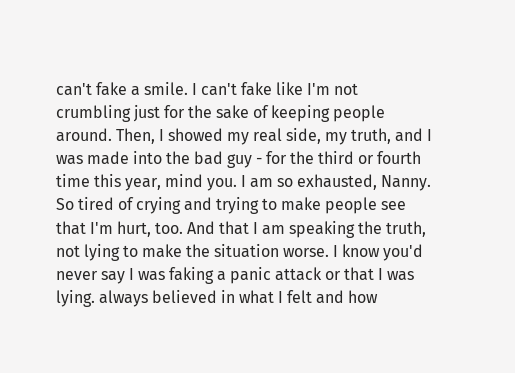can't fake a smile. I can't fake like I'm not crumbling just for the sake of keeping people around. Then, I showed my real side, my truth, and I was made into the bad guy - for the third or fourth time this year, mind you. I am so exhausted, Nanny. So tired of crying and trying to make people see that I'm hurt, too. And that I am speaking the truth, not lying to make the situation worse. I know you'd never say I was faking a panic attack or that I was lying. always believed in what I felt and how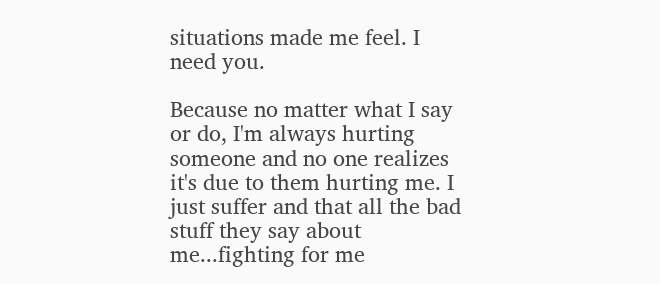situations made me feel. I need you.

Because no matter what I say or do, I'm always hurting someone and no one realizes it's due to them hurting me. I just suffer and that all the bad stuff they say about me...fighting for me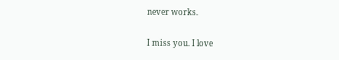never works.

I miss you. I love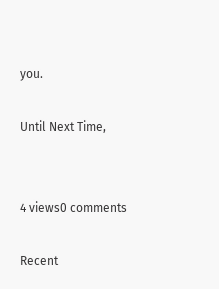you.

Until Next Time,


4 views0 comments

Recent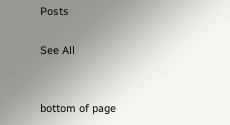Posts

See All


bottom of page